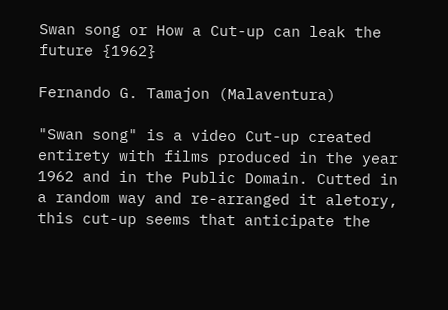Swan song or How a Cut-up can leak the future {1962}

Fernando G. Tamajon (Malaventura)

"Swan song" is a video Cut-up created entirety with films produced in the year 1962 and in the Public Domain. Cutted in a random way and re-arranged it aletory, this cut-up seems that anticipate the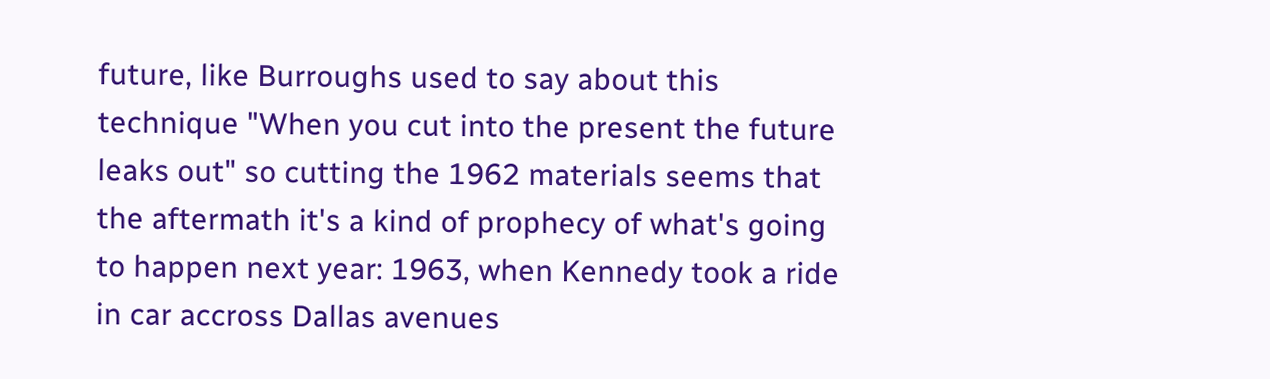future, like Burroughs used to say about this technique "When you cut into the present the future leaks out" so cutting the 1962 materials seems that the aftermath it's a kind of prophecy of what's going to happen next year: 1963, when Kennedy took a ride in car accross Dallas avenues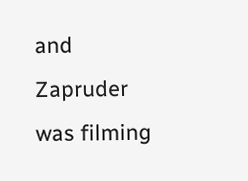and Zapruder was filming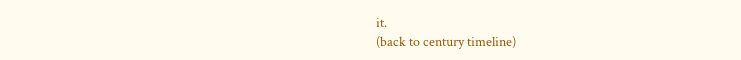it.
(back to century timeline)